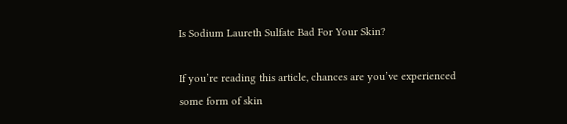Is Sodium Laureth Sulfate Bad For Your Skin?

If you’re reading this article, chances are you’ve experienced some form of skin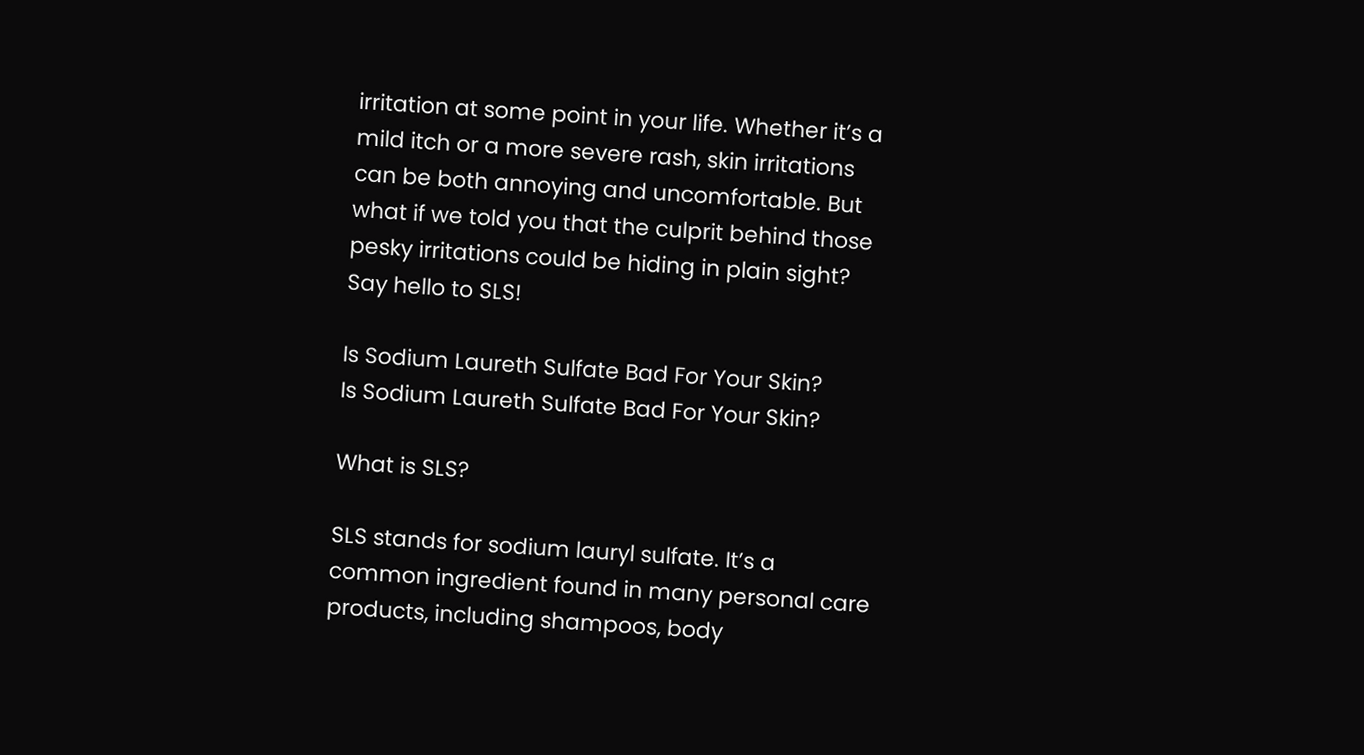irritation at some point in your life. Whether it’s a mild itch or a more severe rash, skin irritations can be both annoying and uncomfortable. But what if we told you that the culprit behind those pesky irritations could be hiding in plain sight? Say hello to SLS!

Is Sodium Laureth Sulfate Bad For Your Skin?
Is Sodium Laureth Sulfate Bad For Your Skin?

What is SLS?

SLS stands for sodium lauryl sulfate. It’s a common ingredient found in many personal care products, including shampoos, body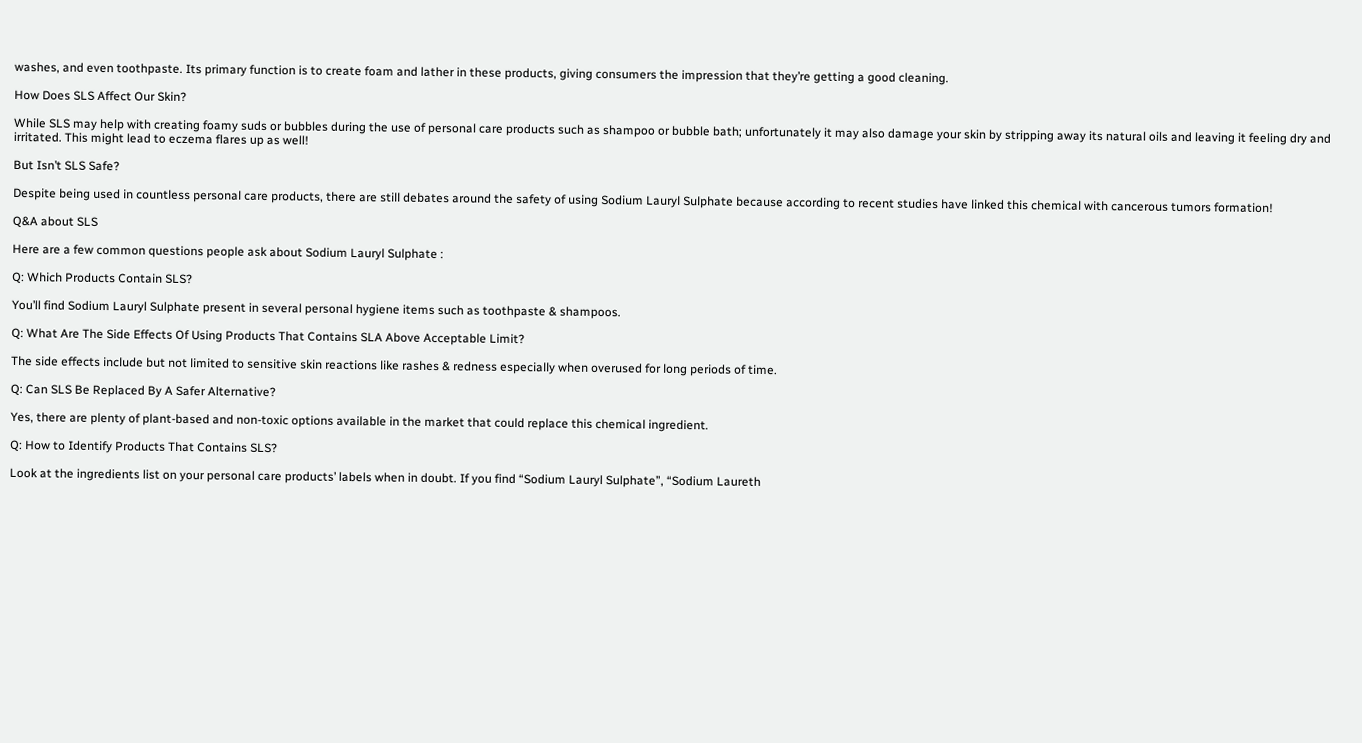washes, and even toothpaste. Its primary function is to create foam and lather in these products, giving consumers the impression that they’re getting a good cleaning.

How Does SLS Affect Our Skin?

While SLS may help with creating foamy suds or bubbles during the use of personal care products such as shampoo or bubble bath; unfortunately it may also damage your skin by stripping away its natural oils and leaving it feeling dry and irritated. This might lead to eczema flares up as well!

But Isn’t SLS Safe?

Despite being used in countless personal care products, there are still debates around the safety of using Sodium Lauryl Sulphate because according to recent studies have linked this chemical with cancerous tumors formation!

Q&A about SLS

Here are a few common questions people ask about Sodium Lauryl Sulphate :

Q: Which Products Contain SLS?

You’ll find Sodium Lauryl Sulphate present in several personal hygiene items such as toothpaste & shampoos.

Q: What Are The Side Effects Of Using Products That Contains SLA Above Acceptable Limit?

The side effects include but not limited to sensitive skin reactions like rashes & redness especially when overused for long periods of time.

Q: Can SLS Be Replaced By A Safer Alternative?

Yes, there are plenty of plant-based and non-toxic options available in the market that could replace this chemical ingredient.

Q: How to Identify Products That Contains SLS?

Look at the ingredients list on your personal care products’ labels when in doubt. If you find “Sodium Lauryl Sulphate”, “Sodium Laureth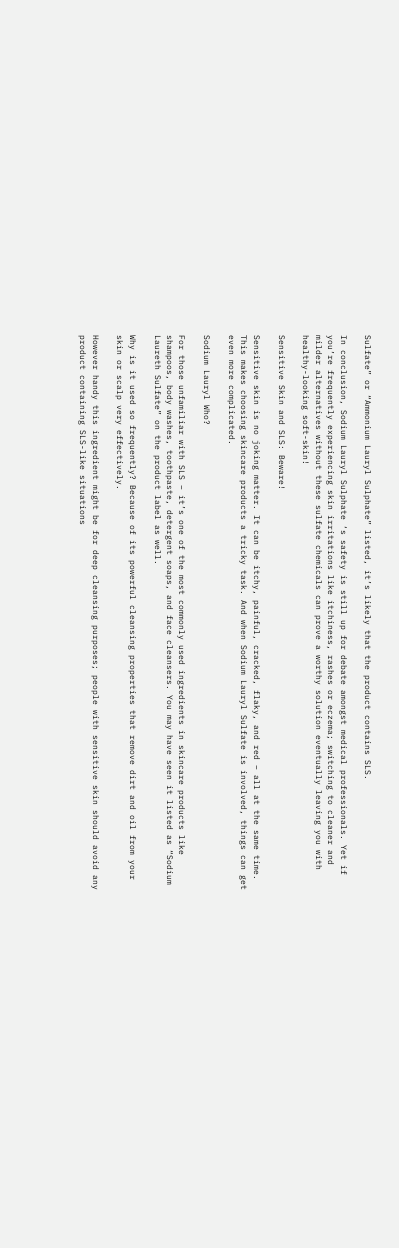Sulfate” or “Ammonium Lauryl Sulphate” listed, it’s likely that the product contains SLS.

In conclusion, Sodium Lauryl Sulphate ‘s safety is still up for debate amongst medical professionals. Yet if you’re frequently experiencing skin irritations like itchiness, rashes or eczema; switching to cleaner and milder alternatives without these sulfate chemicals can prove a worthy solution eventually leaving you with healthy-looking soft-skin!

Sensitive Skin and SLS: Beware!

Sensitive skin is no joking matter. It can be itchy, painful, cracked, flaky, and red – all at the same time. This makes choosing skincare products a tricky task. And when Sodium Lauryl Sulfate is involved, things can get even more complicated.

Sodium Lauryl Who?

For those unfamiliar with SLS – it’s one of the most commonly used ingredients in skincare products like shampoos, body washes, toothpaste, detergent soaps, and face cleansers. You may have seen it listed as “Sodium Laureth Sulfate” on the product label as well.

Why is it used so frequently? Because of its powerful cleansing properties that remove dirt and oil from your skin or scalp very effectively.

However handy this ingredient might be for deep cleansing purposes; people with sensitive skin should avoid any product containing SLS-like situations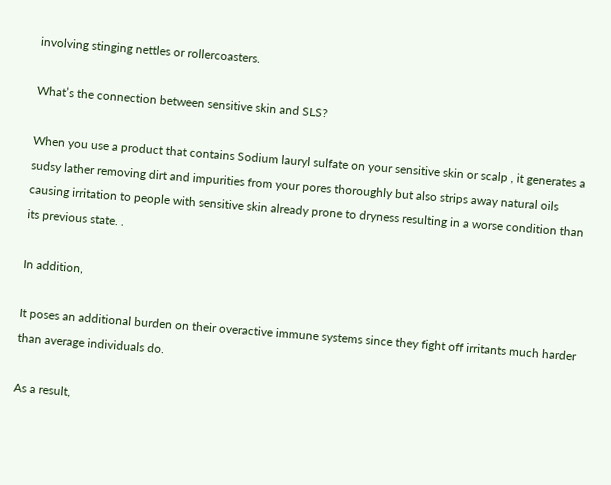involving stinging nettles or rollercoasters.

What’s the connection between sensitive skin and SLS?

When you use a product that contains Sodium lauryl sulfate on your sensitive skin or scalp , it generates a sudsy lather removing dirt and impurities from your pores thoroughly but also strips away natural oils causing irritation to people with sensitive skin already prone to dryness resulting in a worse condition than its previous state. .

In addition,

It poses an additional burden on their overactive immune systems since they fight off irritants much harder than average individuals do.

As a result,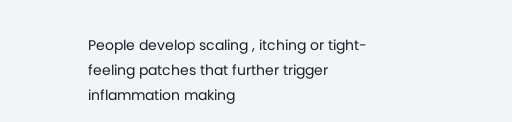People develop scaling , itching or tight-feeling patches that further trigger inflammation making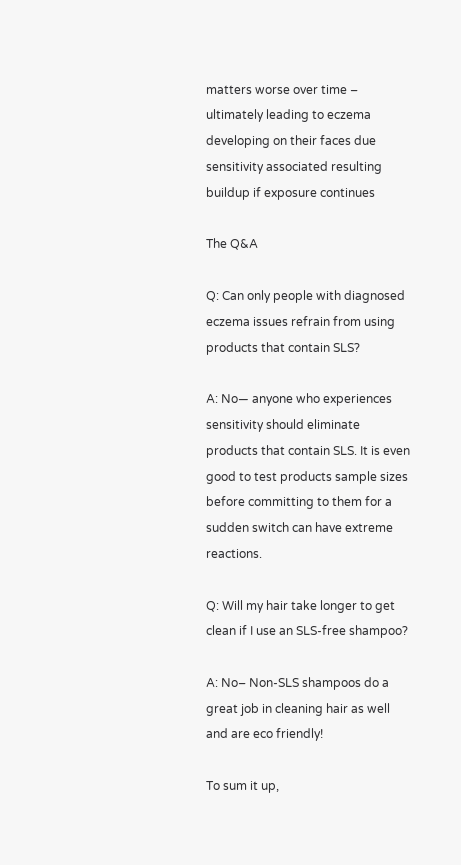matters worse over time – ultimately leading to eczema developing on their faces due sensitivity associated resulting buildup if exposure continues

The Q&A

Q: Can only people with diagnosed eczema issues refrain from using products that contain SLS?

A: No— anyone who experiences sensitivity should eliminate products that contain SLS. It is even good to test products sample sizes before committing to them for a sudden switch can have extreme reactions.

Q: Will my hair take longer to get clean if I use an SLS-free shampoo?

A: No– Non-SLS shampoos do a great job in cleaning hair as well and are eco friendly!

To sum it up,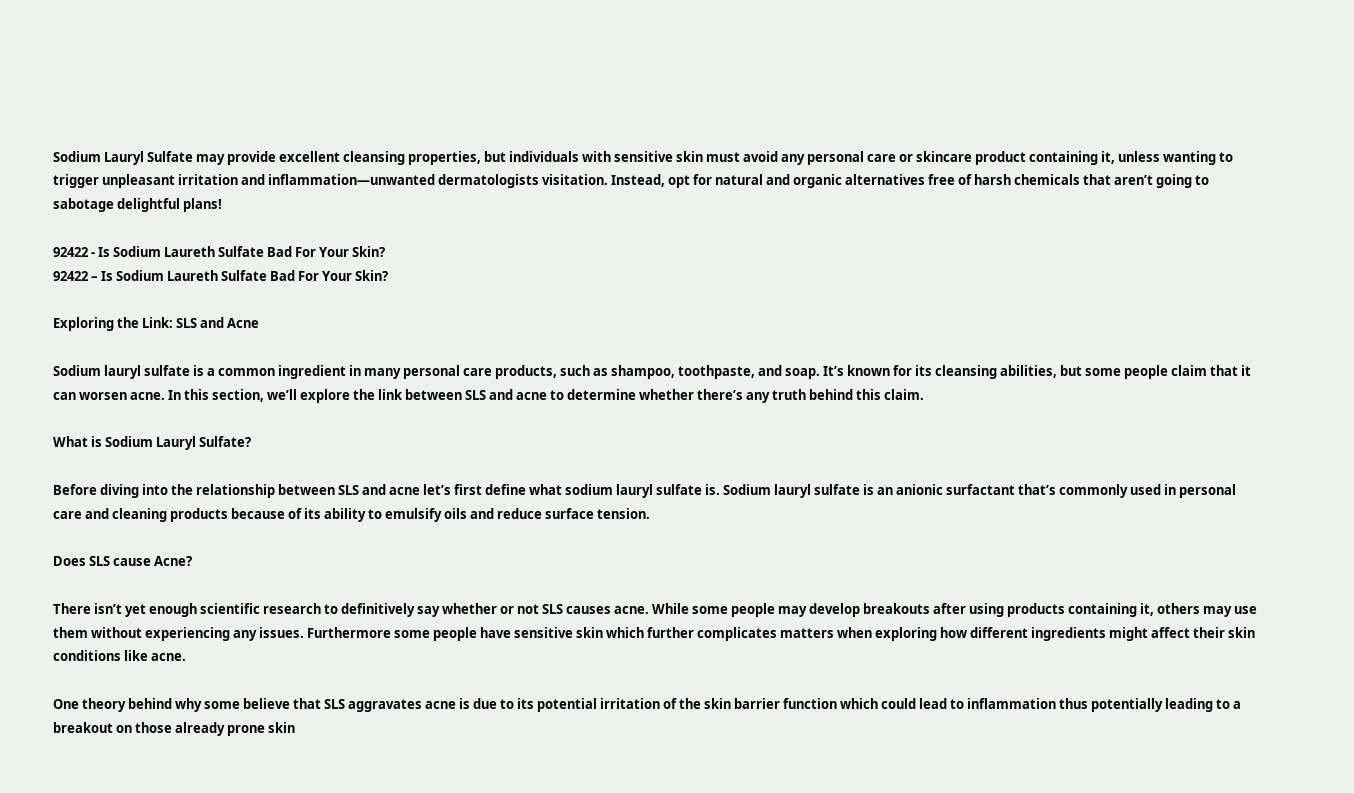Sodium Lauryl Sulfate may provide excellent cleansing properties, but individuals with sensitive skin must avoid any personal care or skincare product containing it, unless wanting to trigger unpleasant irritation and inflammation—unwanted dermatologists visitation. Instead, opt for natural and organic alternatives free of harsh chemicals that aren’t going to sabotage delightful plans!

92422 - Is Sodium Laureth Sulfate Bad For Your Skin?
92422 – Is Sodium Laureth Sulfate Bad For Your Skin?

Exploring the Link: SLS and Acne

Sodium lauryl sulfate is a common ingredient in many personal care products, such as shampoo, toothpaste, and soap. It’s known for its cleansing abilities, but some people claim that it can worsen acne. In this section, we’ll explore the link between SLS and acne to determine whether there’s any truth behind this claim.

What is Sodium Lauryl Sulfate?

Before diving into the relationship between SLS and acne let’s first define what sodium lauryl sulfate is. Sodium lauryl sulfate is an anionic surfactant that’s commonly used in personal care and cleaning products because of its ability to emulsify oils and reduce surface tension.

Does SLS cause Acne?

There isn’t yet enough scientific research to definitively say whether or not SLS causes acne. While some people may develop breakouts after using products containing it, others may use them without experiencing any issues. Furthermore some people have sensitive skin which further complicates matters when exploring how different ingredients might affect their skin conditions like acne.

One theory behind why some believe that SLS aggravates acne is due to its potential irritation of the skin barrier function which could lead to inflammation thus potentially leading to a breakout on those already prone skin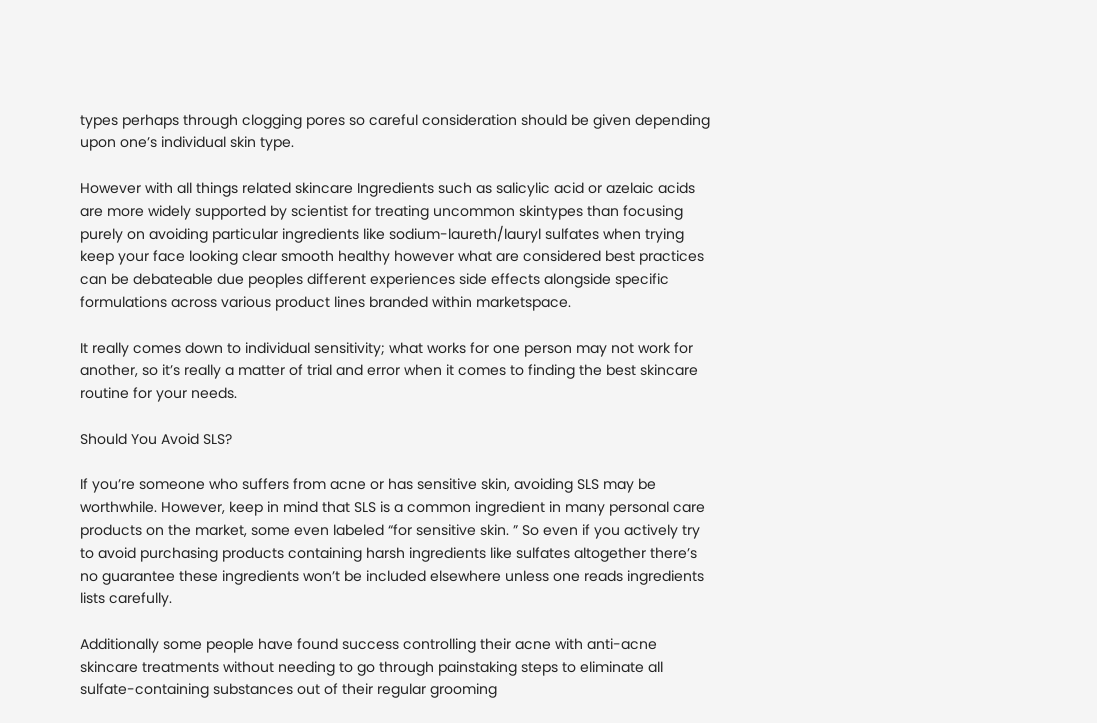types perhaps through clogging pores so careful consideration should be given depending upon one’s individual skin type.

However with all things related skincare Ingredients such as salicylic acid or azelaic acids are more widely supported by scientist for treating uncommon skintypes than focusing purely on avoiding particular ingredients like sodium-laureth/lauryl sulfates when trying keep your face looking clear smooth healthy however what are considered best practices can be debateable due peoples different experiences side effects alongside specific formulations across various product lines branded within marketspace.

It really comes down to individual sensitivity; what works for one person may not work for another, so it’s really a matter of trial and error when it comes to finding the best skincare routine for your needs.

Should You Avoid SLS?

If you’re someone who suffers from acne or has sensitive skin, avoiding SLS may be worthwhile. However, keep in mind that SLS is a common ingredient in many personal care products on the market, some even labeled “for sensitive skin. ” So even if you actively try to avoid purchasing products containing harsh ingredients like sulfates altogether there’s no guarantee these ingredients won’t be included elsewhere unless one reads ingredients lists carefully.

Additionally some people have found success controlling their acne with anti-acne skincare treatments without needing to go through painstaking steps to eliminate all sulfate-containing substances out of their regular grooming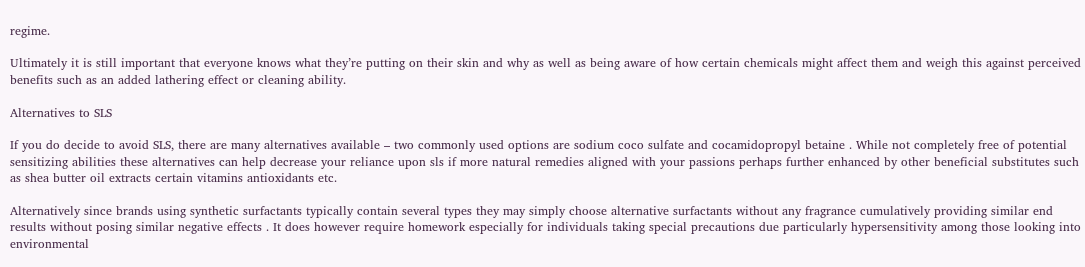regime.

Ultimately it is still important that everyone knows what they’re putting on their skin and why as well as being aware of how certain chemicals might affect them and weigh this against perceived benefits such as an added lathering effect or cleaning ability.

Alternatives to SLS

If you do decide to avoid SLS, there are many alternatives available – two commonly used options are sodium coco sulfate and cocamidopropyl betaine . While not completely free of potential sensitizing abilities these alternatives can help decrease your reliance upon sls if more natural remedies aligned with your passions perhaps further enhanced by other beneficial substitutes such as shea butter oil extracts certain vitamins antioxidants etc.

Alternatively since brands using synthetic surfactants typically contain several types they may simply choose alternative surfactants without any fragrance cumulatively providing similar end results without posing similar negative effects . It does however require homework especially for individuals taking special precautions due particularly hypersensitivity among those looking into environmental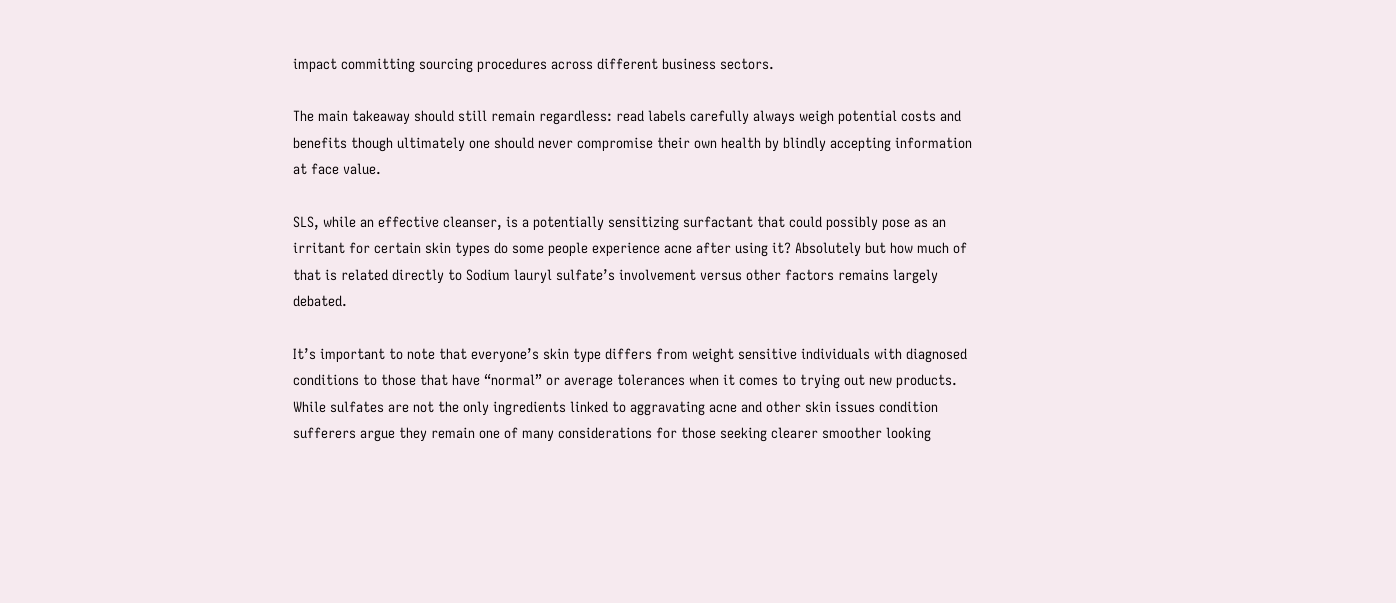impact committing sourcing procedures across different business sectors.

The main takeaway should still remain regardless: read labels carefully always weigh potential costs and benefits though ultimately one should never compromise their own health by blindly accepting information at face value.

SLS, while an effective cleanser, is a potentially sensitizing surfactant that could possibly pose as an irritant for certain skin types do some people experience acne after using it? Absolutely but how much of that is related directly to Sodium lauryl sulfate’s involvement versus other factors remains largely debated.

It’s important to note that everyone’s skin type differs from weight sensitive individuals with diagnosed conditions to those that have “normal” or average tolerances when it comes to trying out new products. While sulfates are not the only ingredients linked to aggravating acne and other skin issues condition sufferers argue they remain one of many considerations for those seeking clearer smoother looking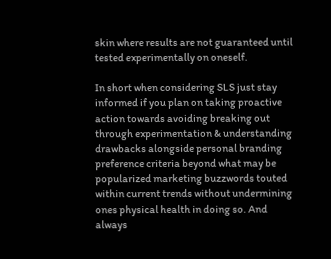skin where results are not guaranteed until tested experimentally on oneself.

In short when considering SLS just stay informed if you plan on taking proactive action towards avoiding breaking out through experimentation & understanding drawbacks alongside personal branding preference criteria beyond what may be popularized marketing buzzwords touted within current trends without undermining ones physical health in doing so. And always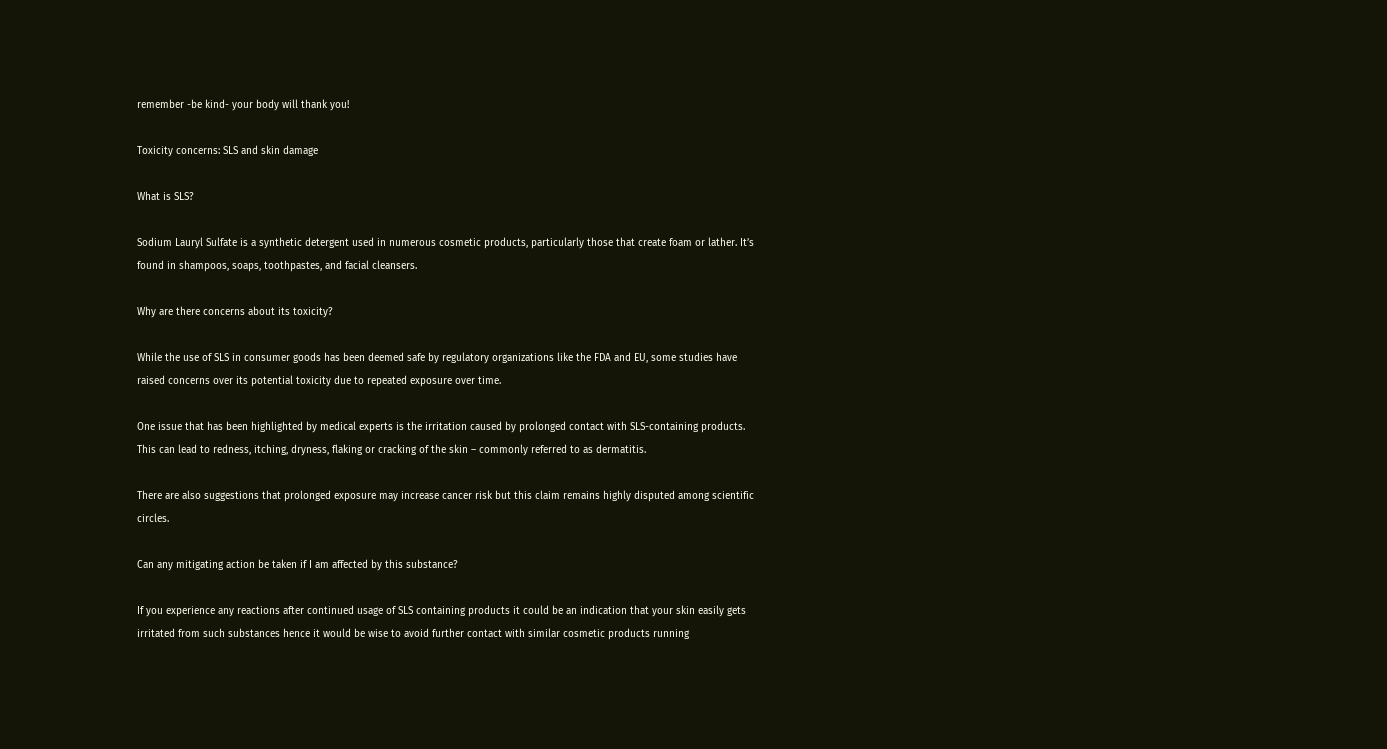remember -be kind- your body will thank you!

Toxicity concerns: SLS and skin damage

What is SLS?

Sodium Lauryl Sulfate is a synthetic detergent used in numerous cosmetic products, particularly those that create foam or lather. It’s found in shampoos, soaps, toothpastes, and facial cleansers.

Why are there concerns about its toxicity?

While the use of SLS in consumer goods has been deemed safe by regulatory organizations like the FDA and EU, some studies have raised concerns over its potential toxicity due to repeated exposure over time.

One issue that has been highlighted by medical experts is the irritation caused by prolonged contact with SLS-containing products. This can lead to redness, itching, dryness, flaking or cracking of the skin – commonly referred to as dermatitis.

There are also suggestions that prolonged exposure may increase cancer risk but this claim remains highly disputed among scientific circles.

Can any mitigating action be taken if I am affected by this substance?

If you experience any reactions after continued usage of SLS containing products it could be an indication that your skin easily gets irritated from such substances hence it would be wise to avoid further contact with similar cosmetic products running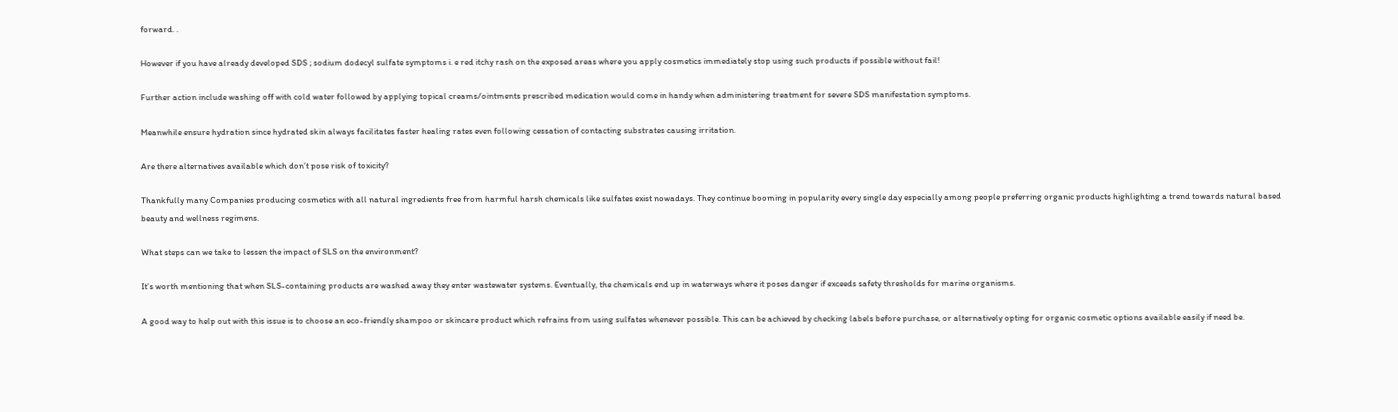forward. .

However if you have already developed SDS ; sodium dodecyl sulfate symptoms i. e red itchy rash on the exposed areas where you apply cosmetics immediately stop using such products if possible without fail!

Further action include washing off with cold water followed by applying topical creams/ointments prescribed medication would come in handy when administering treatment for severe SDS manifestation symptoms.

Meanwhile ensure hydration since hydrated skin always facilitates faster healing rates even following cessation of contacting substrates causing irritation.

Are there alternatives available which don’t pose risk of toxicity?

Thankfully many Companies producing cosmetics with all natural ingredients free from harmful harsh chemicals like sulfates exist nowadays. They continue booming in popularity every single day especially among people preferring organic products highlighting a trend towards natural based beauty and wellness regimens.

What steps can we take to lessen the impact of SLS on the environment?

It’s worth mentioning that when SLS-containing products are washed away they enter wastewater systems. Eventually, the chemicals end up in waterways where it poses danger if exceeds safety thresholds for marine organisms.

A good way to help out with this issue is to choose an eco-friendly shampoo or skincare product which refrains from using sulfates whenever possible. This can be achieved by checking labels before purchase, or alternatively opting for organic cosmetic options available easily if need be.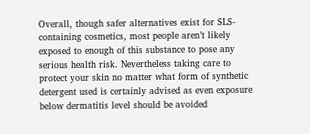Overall, though safer alternatives exist for SLS-containing cosmetics, most people aren’t likely exposed to enough of this substance to pose any serious health risk. Nevertheless taking care to protect your skin no matter what form of synthetic detergent used is certainly advised as even exposure below dermatitis level should be avoided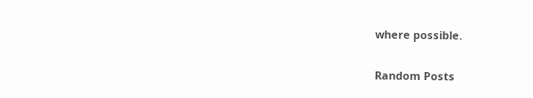where possible.

Random Posts